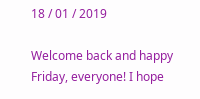18 / 01 / 2019

Welcome back and happy Friday, everyone! I hope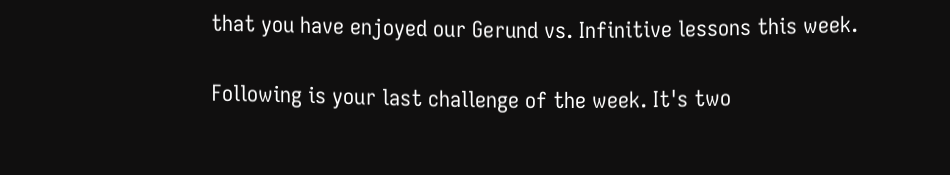that you have enjoyed our Gerund vs. Infinitive lessons this week.

Following is your last challenge of the week. It's two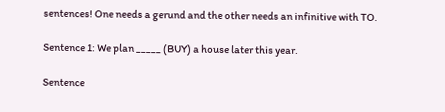sentences! One needs a gerund and the other needs an infinitive with TO.

Sentence 1: We plan _____ (BUY) a house later this year.

Sentence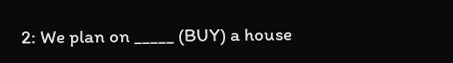2: We plan on _____ (BUY) a house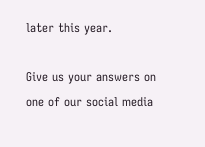later this year.

Give us your answers on one of our social media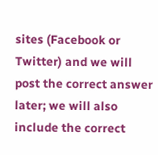sites (Facebook or Twitter) and we will post the correct answer later; we will also include the correct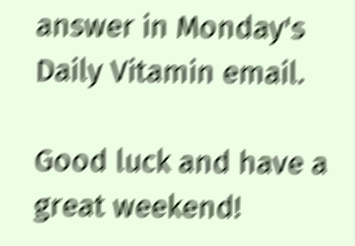answer in Monday's Daily Vitamin email.

Good luck and have a great weekend!